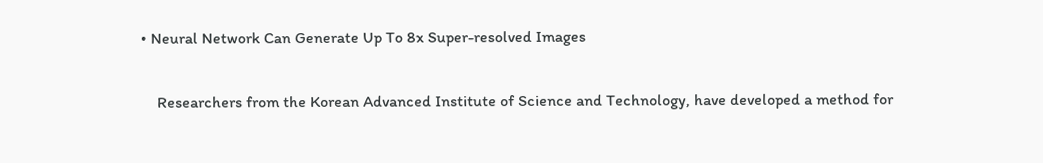• Neural Network Can Generate Up To 8x Super-resolved Images

    Researchers from the Korean Advanced Institute of Science and Technology, have developed a method for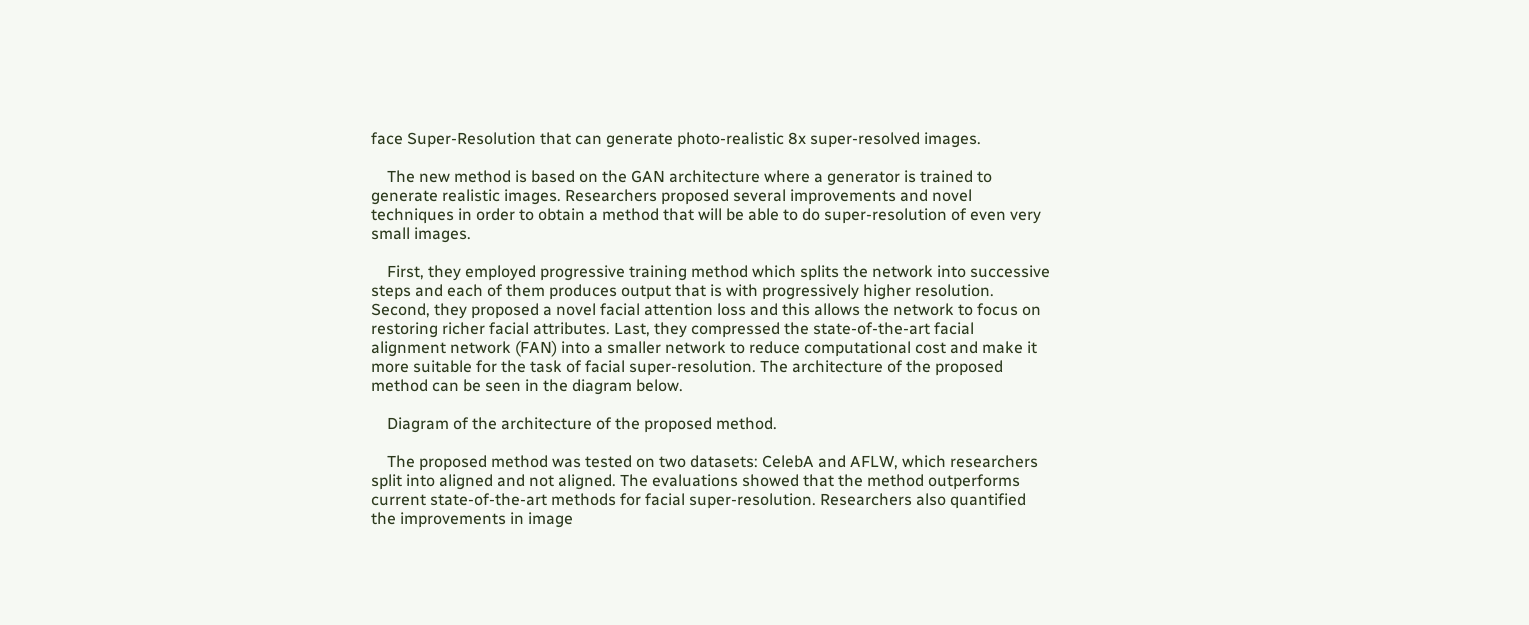face Super-Resolution that can generate photo-realistic 8x super-resolved images.

    The new method is based on the GAN architecture where a generator is trained to generate realistic images. Researchers proposed several improvements and novel techniques in order to obtain a method that will be able to do super-resolution of even very small images.

    First, they employed progressive training method which splits the network into successive steps and each of them produces output that is with progressively higher resolution. Second, they proposed a novel facial attention loss and this allows the network to focus on restoring richer facial attributes. Last, they compressed the state-of-the-art facial alignment network (FAN) into a smaller network to reduce computational cost and make it more suitable for the task of facial super-resolution. The architecture of the proposed method can be seen in the diagram below.

    Diagram of the architecture of the proposed method.

    The proposed method was tested on two datasets: CelebA and AFLW, which researchers split into aligned and not aligned. The evaluations showed that the method outperforms current state-of-the-art methods for facial super-resolution. Researchers also quantified the improvements in image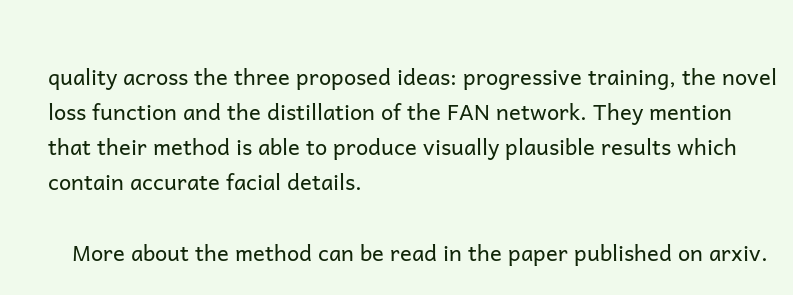quality across the three proposed ideas: progressive training, the novel loss function and the distillation of the FAN network. They mention that their method is able to produce visually plausible results which contain accurate facial details.

    More about the method can be read in the paper published on arxiv.